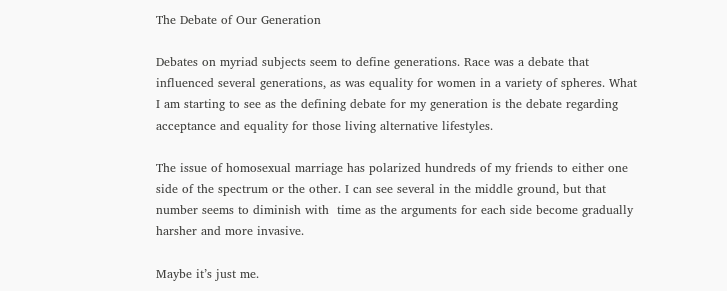The Debate of Our Generation

Debates on myriad subjects seem to define generations. Race was a debate that influenced several generations, as was equality for women in a variety of spheres. What I am starting to see as the defining debate for my generation is the debate regarding acceptance and equality for those living alternative lifestyles.

The issue of homosexual marriage has polarized hundreds of my friends to either one side of the spectrum or the other. I can see several in the middle ground, but that number seems to diminish with  time as the arguments for each side become gradually harsher and more invasive.

Maybe it’s just me.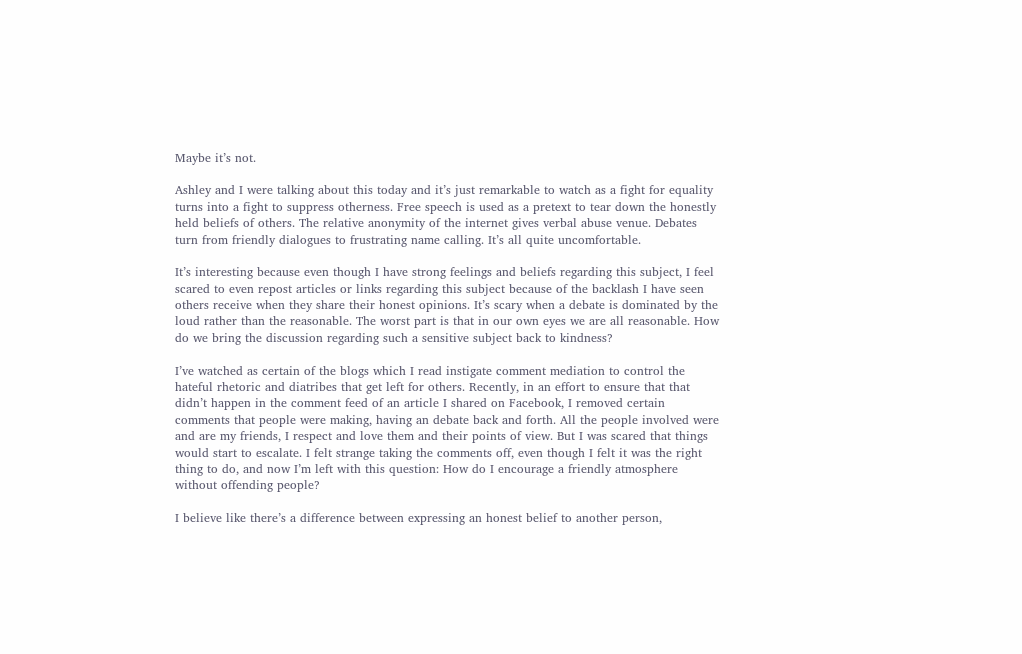Maybe it’s not.

Ashley and I were talking about this today and it’s just remarkable to watch as a fight for equality turns into a fight to suppress otherness. Free speech is used as a pretext to tear down the honestly held beliefs of others. The relative anonymity of the internet gives verbal abuse venue. Debates turn from friendly dialogues to frustrating name calling. It’s all quite uncomfortable.

It’s interesting because even though I have strong feelings and beliefs regarding this subject, I feel scared to even repost articles or links regarding this subject because of the backlash I have seen others receive when they share their honest opinions. It’s scary when a debate is dominated by the loud rather than the reasonable. The worst part is that in our own eyes we are all reasonable. How do we bring the discussion regarding such a sensitive subject back to kindness?

I’ve watched as certain of the blogs which I read instigate comment mediation to control the hateful rhetoric and diatribes that get left for others. Recently, in an effort to ensure that that didn’t happen in the comment feed of an article I shared on Facebook, I removed certain comments that people were making, having an debate back and forth. All the people involved were and are my friends, I respect and love them and their points of view. But I was scared that things would start to escalate. I felt strange taking the comments off, even though I felt it was the right thing to do, and now I’m left with this question: How do I encourage a friendly atmosphere without offending people?

I believe like there’s a difference between expressing an honest belief to another person,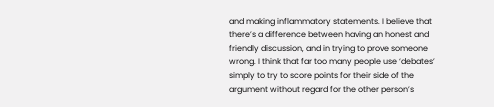and making inflammatory statements. I believe that there’s a difference between having an honest and friendly discussion, and in trying to prove someone wrong. I think that far too many people use ‘debates’ simply to try to score points for their side of the argument without regard for the other person’s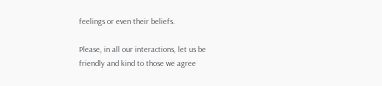feelings or even their beliefs.

Please, in all our interactions, let us be friendly and kind to those we agree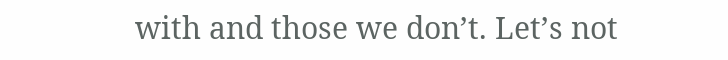with and those we don’t. Let’s not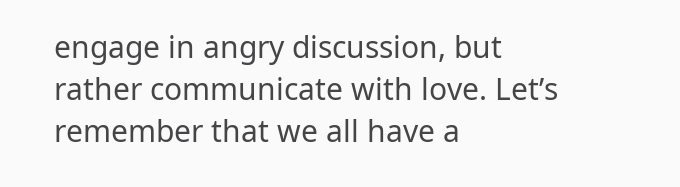engage in angry discussion, but rather communicate with love. Let’s remember that we all have a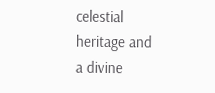celestial heritage and a divine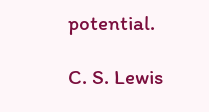potential.

C. S. Lewis